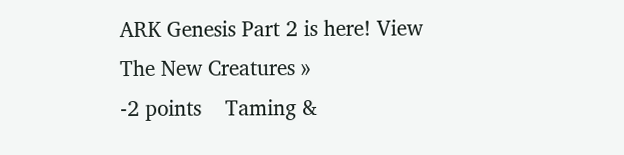ARK Genesis Part 2 is here! View The New Creatures »
-2 points    Taming &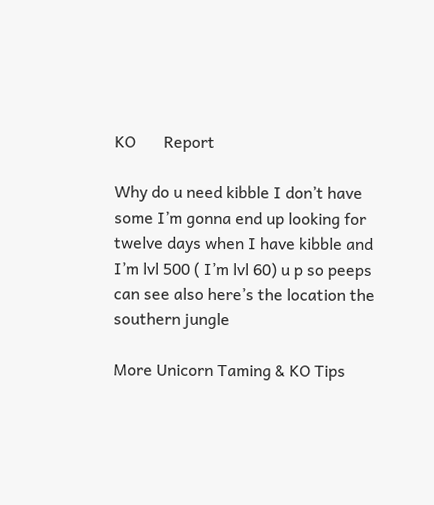KO       Report

Why do u need kibble I don’t have some I’m gonna end up looking for twelve days when I have kibble and I’m lvl 500 ( I’m lvl 60) u p so peeps can see also here’s the location the southern jungle

More Unicorn Taming & KO Tips